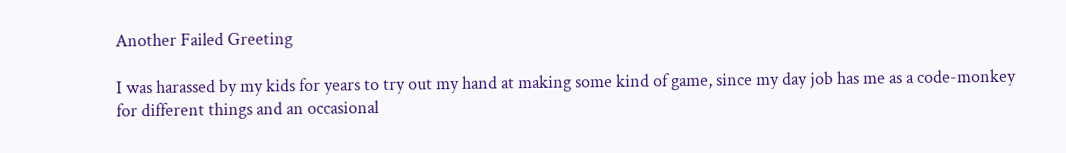Another Failed Greeting

I was harassed by my kids for years to try out my hand at making some kind of game, since my day job has me as a code-monkey for different things and an occasional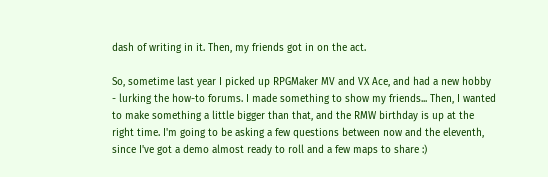dash of writing in it. Then, my friends got in on the act.

So, sometime last year I picked up RPGMaker MV and VX Ace, and had a new hobby - lurking the how-to forums. I made something to show my friends... Then, I wanted to make something a little bigger than that, and the RMW birthday is up at the right time. I'm going to be asking a few questions between now and the eleventh, since I've got a demo almost ready to roll and a few maps to share :)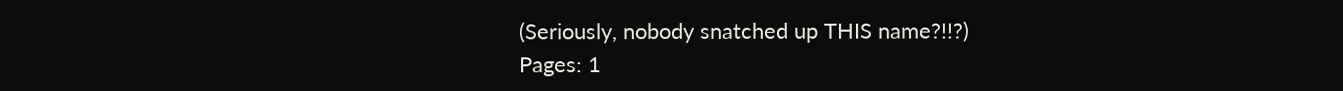(Seriously, nobody snatched up THIS name?!!?)
Pages: 1